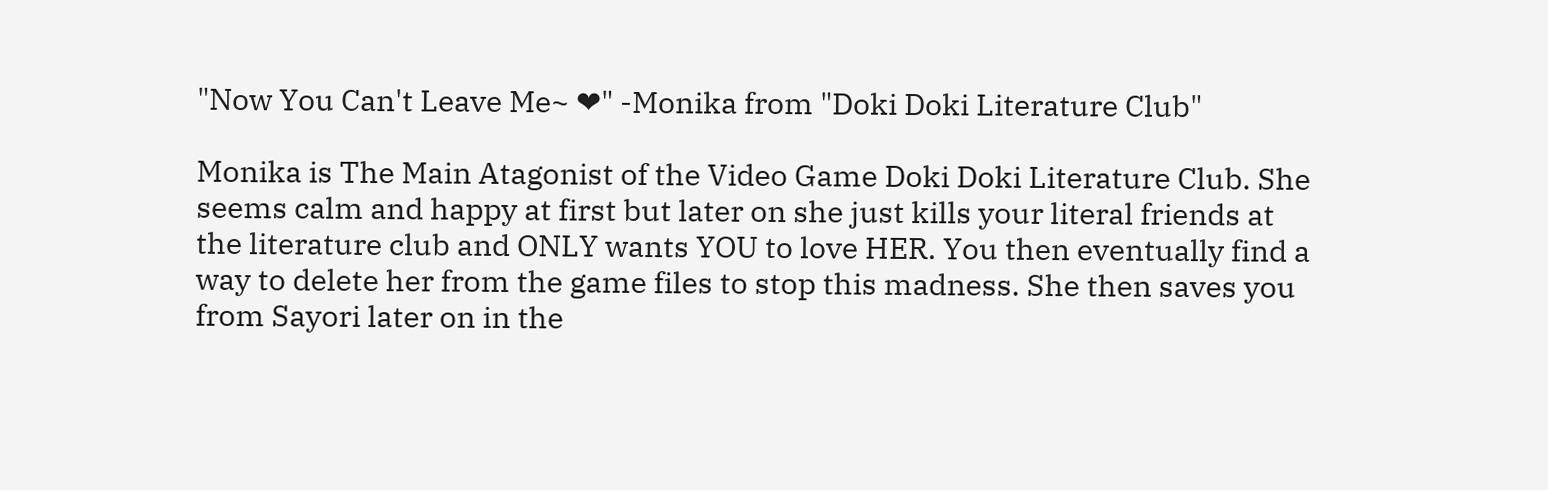"Now You Can't Leave Me~ ❤" -Monika from "Doki Doki Literature Club"

Monika is The Main Atagonist of the Video Game Doki Doki Literature Club. She seems calm and happy at first but later on she just kills your literal friends at the literature club and ONLY wants YOU to love HER. You then eventually find a way to delete her from the game files to stop this madness. She then saves you from Sayori later on in the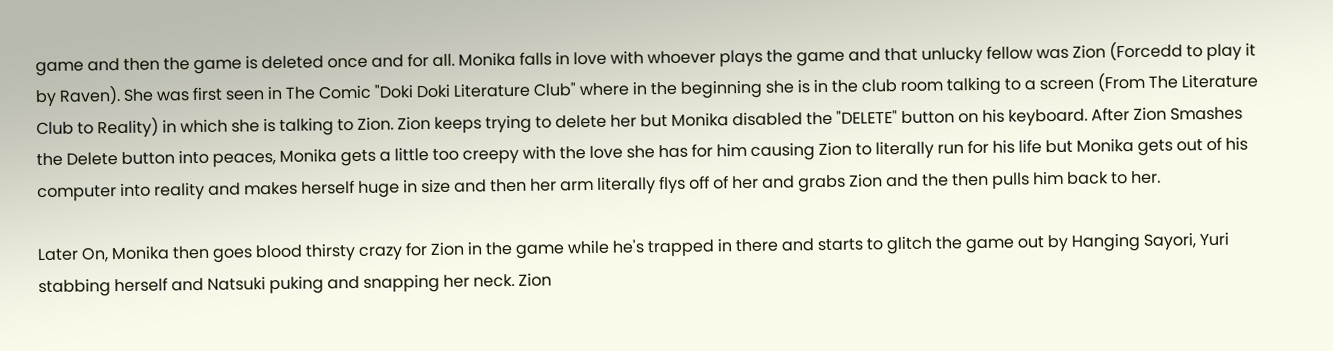game and then the game is deleted once and for all. Monika falls in love with whoever plays the game and that unlucky fellow was Zion (Forcedd to play it by Raven). She was first seen in The Comic "Doki Doki Literature Club" where in the beginning she is in the club room talking to a screen (From The Literature Club to Reality) in which she is talking to Zion. Zion keeps trying to delete her but Monika disabled the "DELETE" button on his keyboard. After Zion Smashes the Delete button into peaces, Monika gets a little too creepy with the love she has for him causing Zion to literally run for his life but Monika gets out of his computer into reality and makes herself huge in size and then her arm literally flys off of her and grabs Zion and the then pulls him back to her.

Later On, Monika then goes blood thirsty crazy for Zion in the game while he's trapped in there and starts to glitch the game out by Hanging Sayori, Yuri stabbing herself and Natsuki puking and snapping her neck. Zion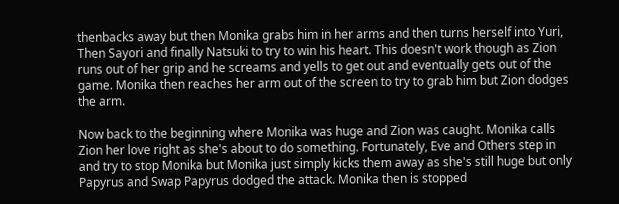thenbacks away but then Monika grabs him in her arms and then turns herself into Yuri, Then Sayori and finally Natsuki to try to win his heart. This doesn't work though as Zion runs out of her grip and he screams and yells to get out and eventually gets out of the game. Monika then reaches her arm out of the screen to try to grab him but Zion dodges the arm.

Now back to the beginning where Monika was huge and Zion was caught. Monika calls Zion her love right as she's about to do something. Fortunately, Eve and Others step in and try to stop Monika but Monika just simply kicks them away as she's still huge but only Papyrus and Swap Papyrus dodged the attack. Monika then is stopped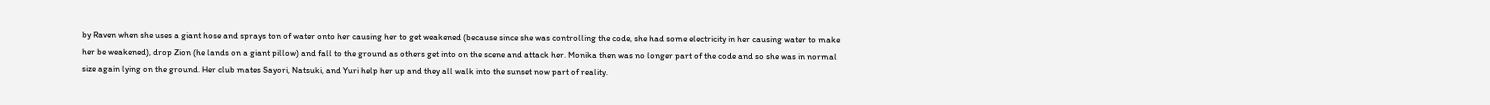by Raven when she uses a giant hose and sprays ton of water onto her causing her to get weakened (because since she was controlling the code, she had some electricity in her causing water to make her be weakened), drop Zion (he lands on a giant pillow) and fall to the ground as others get into on the scene and attack her. Monika then was no longer part of the code and so she was in normal size again lying on the ground. Her club mates Sayori, Natsuki, and Yuri help her up and they all walk into the sunset now part of reality.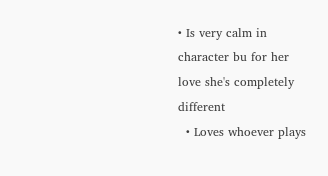• Is very calm in character bu for her love she's completely different
  • Loves whoever plays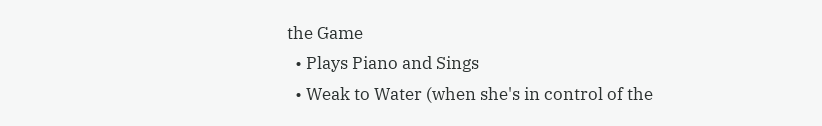the Game
  • Plays Piano and Sings
  • Weak to Water (when she's in control of the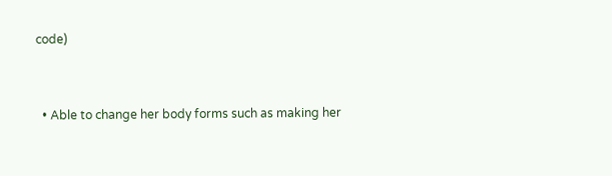code)


  • Able to change her body forms such as making her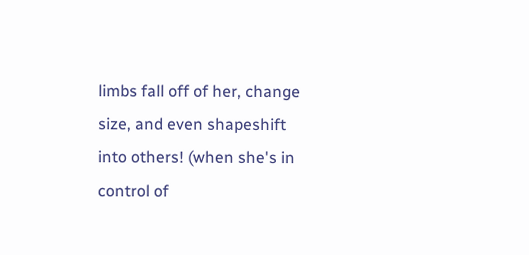limbs fall off of her, change size, and even shapeshift into others! (when she's in control of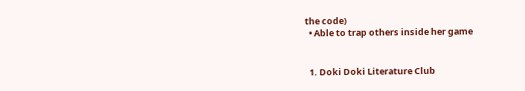the code)
  • Able to trap others inside her game


  1. Doki Doki Literature Club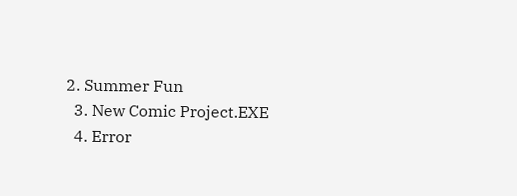2. Summer Fun
  3. New Comic Project.EXE
  4. Error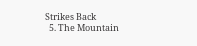Strikes Back
  5. The Mountain